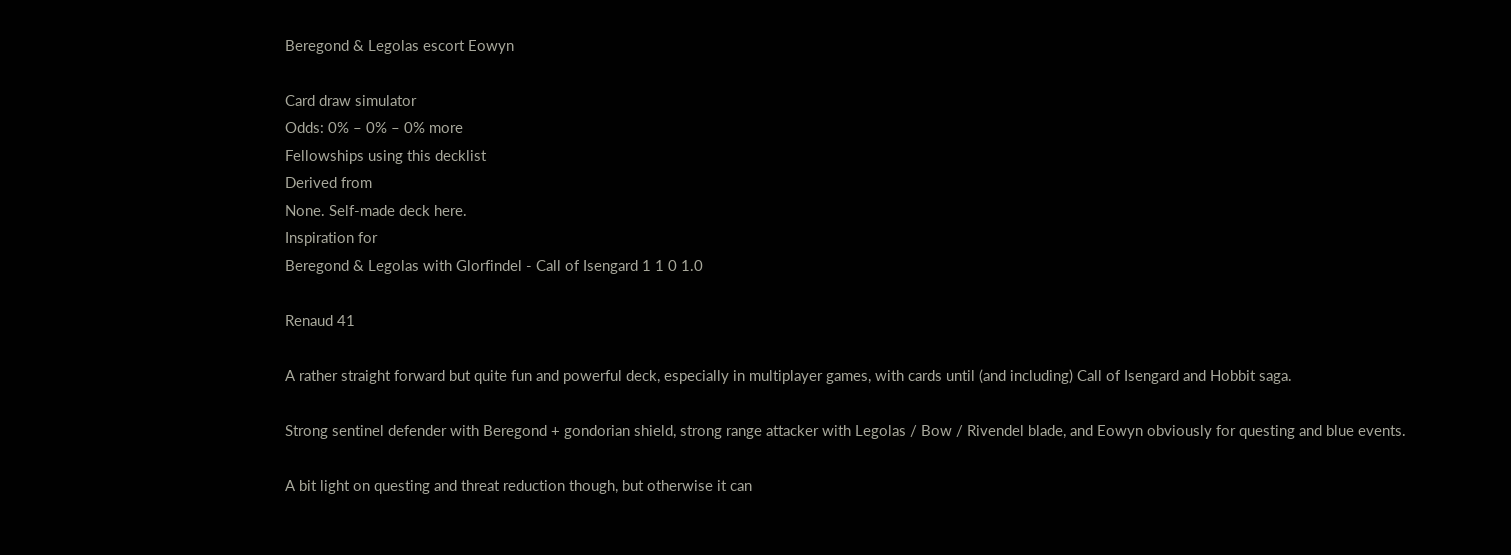Beregond & Legolas escort Eowyn

Card draw simulator
Odds: 0% – 0% – 0% more
Fellowships using this decklist
Derived from
None. Self-made deck here.
Inspiration for
Beregond & Legolas with Glorfindel - Call of Isengard 1 1 0 1.0

Renaud 41

A rather straight forward but quite fun and powerful deck, especially in multiplayer games, with cards until (and including) Call of Isengard and Hobbit saga.

Strong sentinel defender with Beregond + gondorian shield, strong range attacker with Legolas / Bow / Rivendel blade, and Eowyn obviously for questing and blue events.

A bit light on questing and threat reduction though, but otherwise it can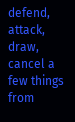defend, attack, draw, cancel a few things from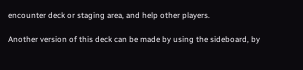encounter deck or staging area, and help other players.

Another version of this deck can be made by using the sideboard, by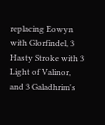replacing Eowyn with Glorfindel, 3 Hasty Stroke with 3 Light of Valinor, and 3 Galadhrim's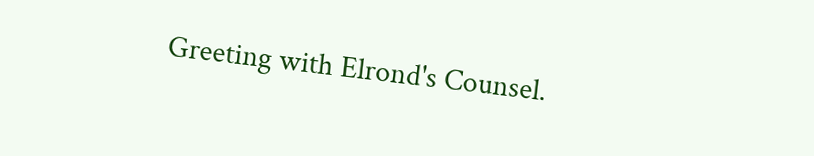Greeting with Elrond's Counsel.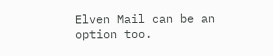Elven Mail can be an option too.